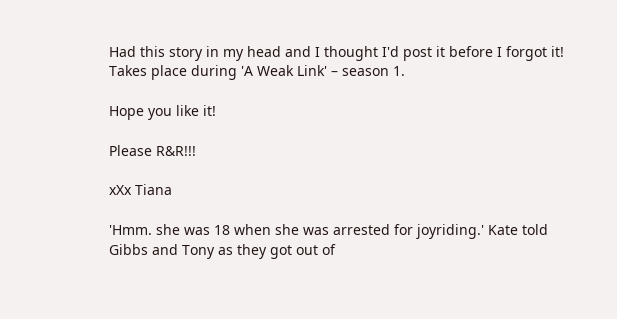Had this story in my head and I thought I'd post it before I forgot it! Takes place during 'A Weak Link' – season 1.

Hope you like it!

Please R&R!!!

xXx Tiana

'Hmm. she was 18 when she was arrested for joyriding.' Kate told Gibbs and Tony as they got out of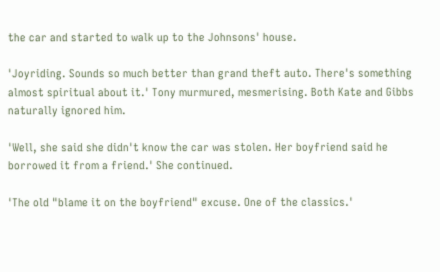the car and started to walk up to the Johnsons' house.

'Joyriding. Sounds so much better than grand theft auto. There's something almost spiritual about it.' Tony murmured, mesmerising. Both Kate and Gibbs naturally ignored him.

'Well, she said she didn't know the car was stolen. Her boyfriend said he borrowed it from a friend.' She continued.

'The old "blame it on the boyfriend" excuse. One of the classics.'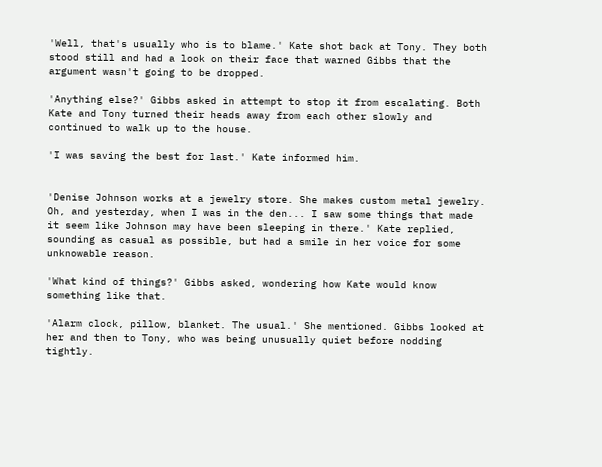'Well, that's usually who is to blame.' Kate shot back at Tony. They both stood still and had a look on their face that warned Gibbs that the argument wasn't going to be dropped.

'Anything else?' Gibbs asked in attempt to stop it from escalating. Both Kate and Tony turned their heads away from each other slowly and continued to walk up to the house.

'I was saving the best for last.' Kate informed him.


'Denise Johnson works at a jewelry store. She makes custom metal jewelry. Oh, and yesterday, when I was in the den... I saw some things that made it seem like Johnson may have been sleeping in there.' Kate replied, sounding as casual as possible, but had a smile in her voice for some unknowable reason.

'What kind of things?' Gibbs asked, wondering how Kate would know something like that.

'Alarm clock, pillow, blanket. The usual.' She mentioned. Gibbs looked at her and then to Tony, who was being unusually quiet before nodding tightly.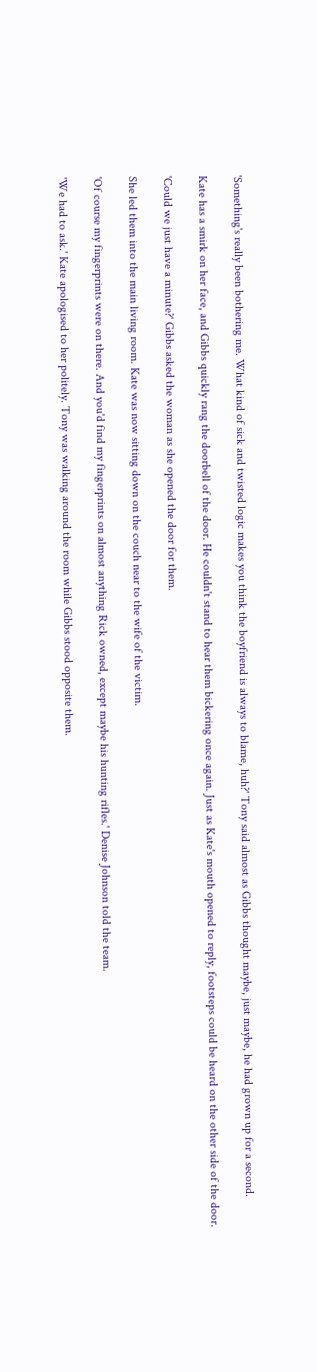'Something's really been bothering me. What kind of sick and twisted logic makes you think the boyfriend is always to blame, huh?' Tony said almost as Gibbs thought maybe, just maybe, he had grown up for a second.

Kate has a smirk on her face, and Gibbs quickly rang the doorbell of the door. He couldn't stand to hear them bickering once again. Just as Kate's mouth opened to reply, footsteps could be heard on the other side of the door.

'Could we just have a minute?' Gibbs asked the woman as she opened the door for them.

She led them into the main living room. Kate was now sitting down on the couch near to the wife of the victim.

'Of course my fingerprints were on there. And you'd find my fingerprints on almost anything Rick owned, except maybe his hunting rifles.' Denise Johnson told the team.

'We had to ask.' Kate apologised to her politely. Tony was walking around the room while Gibbs stood opposite them.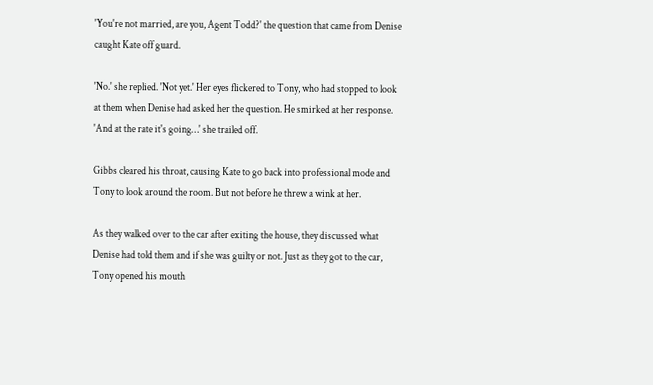'You're not married, are you, Agent Todd?' the question that came from Denise caught Kate off guard.

'No.' she replied. 'Not yet.' Her eyes flickered to Tony, who had stopped to look at them when Denise had asked her the question. He smirked at her response. 'And at the rate it's going…' she trailed off.

Gibbs cleared his throat, causing Kate to go back into professional mode and Tony to look around the room. But not before he threw a wink at her.

As they walked over to the car after exiting the house, they discussed what Denise had told them and if she was guilty or not. Just as they got to the car, Tony opened his mouth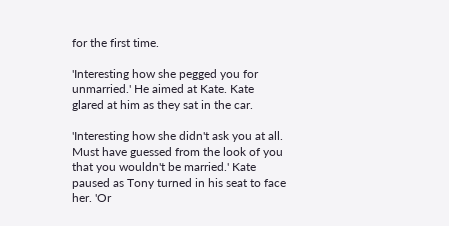for the first time.

'Interesting how she pegged you for unmarried.' He aimed at Kate. Kate glared at him as they sat in the car.

'Interesting how she didn't ask you at all. Must have guessed from the look of you that you wouldn't be married.' Kate paused as Tony turned in his seat to face her. 'Or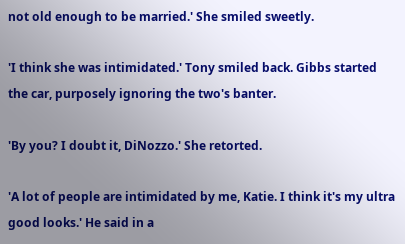not old enough to be married.' She smiled sweetly.

'I think she was intimidated.' Tony smiled back. Gibbs started the car, purposely ignoring the two's banter.

'By you? I doubt it, DiNozzo.' She retorted.

'A lot of people are intimidated by me, Katie. I think it's my ultra good looks.' He said in a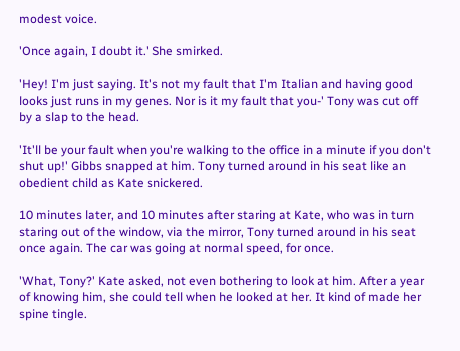modest voice.

'Once again, I doubt it.' She smirked.

'Hey! I'm just saying. It's not my fault that I'm Italian and having good looks just runs in my genes. Nor is it my fault that you-' Tony was cut off by a slap to the head.

'It'll be your fault when you're walking to the office in a minute if you don't shut up!' Gibbs snapped at him. Tony turned around in his seat like an obedient child as Kate snickered.

10 minutes later, and 10 minutes after staring at Kate, who was in turn staring out of the window, via the mirror, Tony turned around in his seat once again. The car was going at normal speed, for once.

'What, Tony?' Kate asked, not even bothering to look at him. After a year of knowing him, she could tell when he looked at her. It kind of made her spine tingle.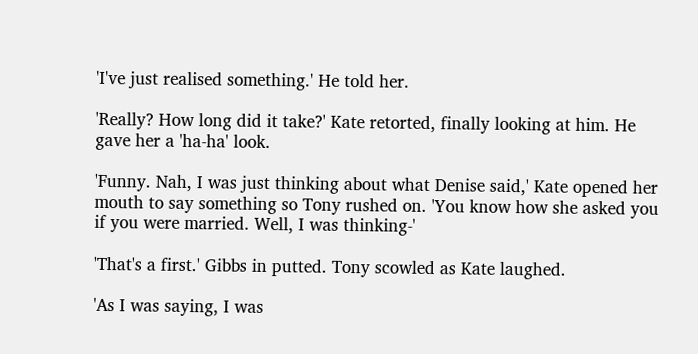'I've just realised something.' He told her.

'Really? How long did it take?' Kate retorted, finally looking at him. He gave her a 'ha-ha' look.

'Funny. Nah, I was just thinking about what Denise said,' Kate opened her mouth to say something so Tony rushed on. 'You know how she asked you if you were married. Well, I was thinking-'

'That's a first.' Gibbs in putted. Tony scowled as Kate laughed.

'As I was saying, I was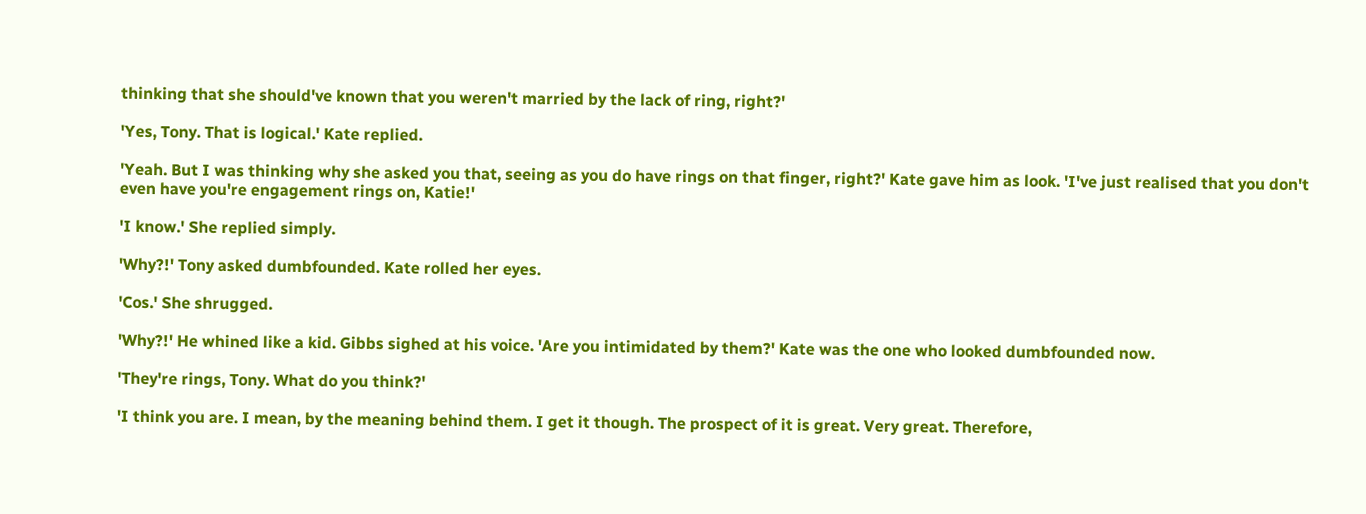thinking that she should've known that you weren't married by the lack of ring, right?'

'Yes, Tony. That is logical.' Kate replied.

'Yeah. But I was thinking why she asked you that, seeing as you do have rings on that finger, right?' Kate gave him as look. 'I've just realised that you don't even have you're engagement rings on, Katie!'

'I know.' She replied simply.

'Why?!' Tony asked dumbfounded. Kate rolled her eyes.

'Cos.' She shrugged.

'Why?!' He whined like a kid. Gibbs sighed at his voice. 'Are you intimidated by them?' Kate was the one who looked dumbfounded now.

'They're rings, Tony. What do you think?'

'I think you are. I mean, by the meaning behind them. I get it though. The prospect of it is great. Very great. Therefore,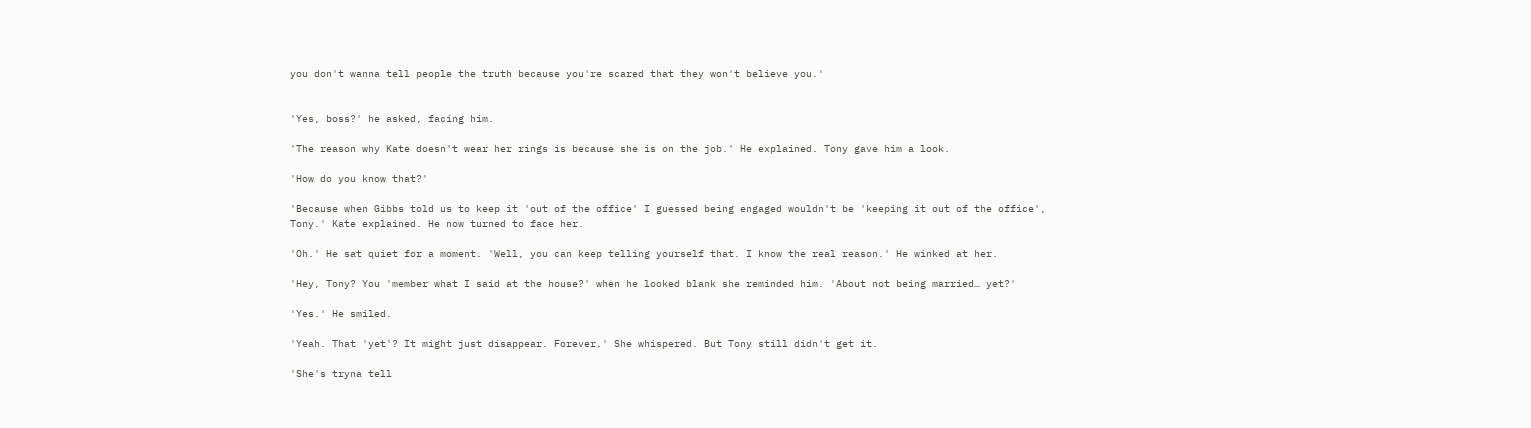you don't wanna tell people the truth because you're scared that they won't believe you.'


'Yes, boss?' he asked, facing him.

'The reason why Kate doesn't wear her rings is because she is on the job.' He explained. Tony gave him a look.

'How do you know that?'

'Because when Gibbs told us to keep it 'out of the office' I guessed being engaged wouldn't be 'keeping it out of the office', Tony.' Kate explained. He now turned to face her.

'Oh.' He sat quiet for a moment. 'Well, you can keep telling yourself that. I know the real reason.' He winked at her.

'Hey, Tony? You 'member what I said at the house?' when he looked blank she reminded him. 'About not being married… yet?'

'Yes.' He smiled.

'Yeah. That 'yet'? It might just disappear. Forever.' She whispered. But Tony still didn't get it.

'She's tryna tell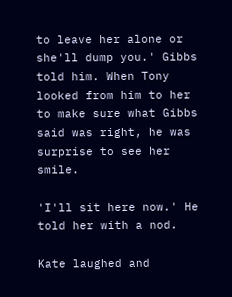to leave her alone or she'll dump you.' Gibbs told him. When Tony looked from him to her to make sure what Gibbs said was right, he was surprise to see her smile.

'I'll sit here now.' He told her with a nod.

Kate laughed and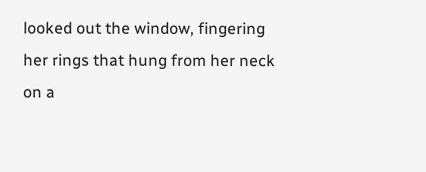looked out the window, fingering her rings that hung from her neck on a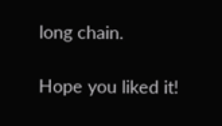long chain.

Hope you liked it!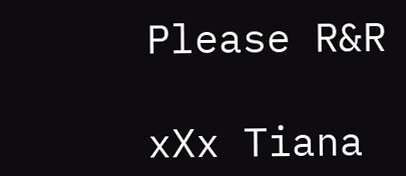Please R&R

xXx Tiana